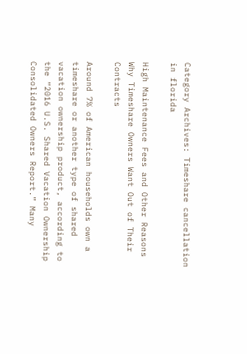Category Archives: Timeshare cancellation in florida

High Maintenance Fees and Other Reasons Why Timeshare Owners Want Out of Their Contracts

Around 7% of American households own a timeshare or another type of shared vacation ownership product, according to the “2016 U.S. Shared Vacation Ownership Consolidated Owners Report.” Many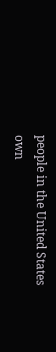people in the United States own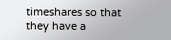timeshares so that they have a